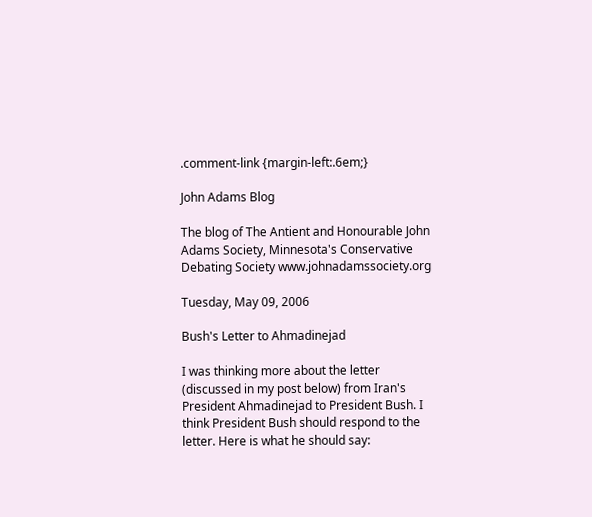.comment-link {margin-left:.6em;}

John Adams Blog

The blog of The Antient and Honourable John Adams Society, Minnesota's Conservative Debating Society www.johnadamssociety.org

Tuesday, May 09, 2006

Bush's Letter to Ahmadinejad

I was thinking more about the letter (discussed in my post below) from Iran's President Ahmadinejad to President Bush. I think President Bush should respond to the letter. Here is what he should say: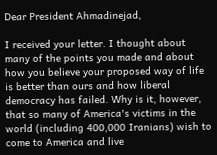Dear President Ahmadinejad,

I received your letter. I thought about many of the points you made and about how you believe your proposed way of life is better than ours and how liberal democracy has failed. Why is it, however, that so many of America's victims in the world (including 400,000 Iranians) wish to come to America and live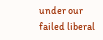under our failed liberal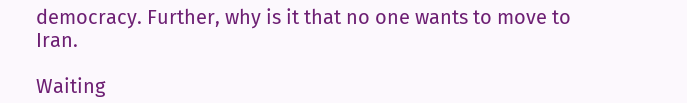democracy. Further, why is it that no one wants to move to Iran.

Waiting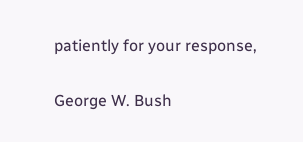patiently for your response,

George W. Bush